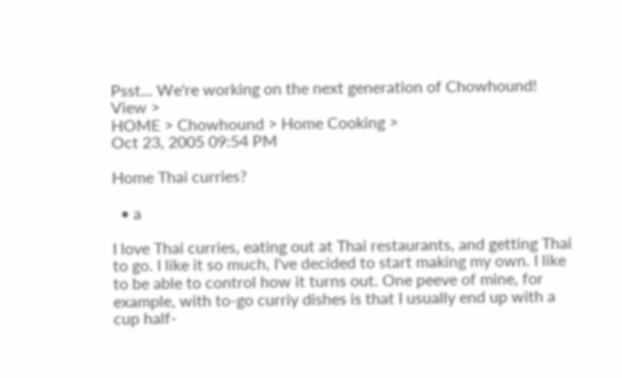Psst... We're working on the next generation of Chowhound! View >
HOME > Chowhound > Home Cooking >
Oct 23, 2005 09:54 PM

Home Thai curries?

  • a

I love Thai curries, eating out at Thai restaurants, and getting Thai to go. I like it so much, I've decided to start making my own. I like to be able to control how it turns out. One peeve of mine, for example, with to-go curriy dishes is that I usually end up with a cup half-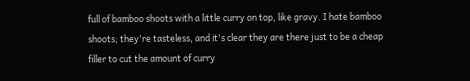full of bamboo shoots with a little curry on top, like gravy. I hate bamboo shoots; they're tasteless, and it's clear they are there just to be a cheap filler to cut the amount of curry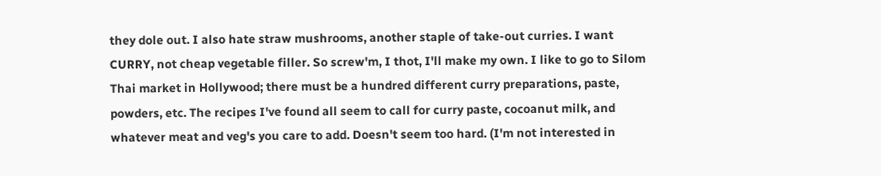they dole out. I also hate straw mushrooms, another staple of take-out curries. I want CURRY, not cheap vegetable filler. So screw'm, I thot, I'll make my own. I like to go to Silom Thai market in Hollywood; there must be a hundred different curry preparations, paste, powders, etc. The recipes I've found all seem to call for curry paste, cocoanut milk, and whatever meat and veg's you care to add. Doesn't seem too hard. (I'm not interested in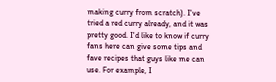making curry from scratch). I've tried a red curry already, and it was pretty good. I'd like to know if curry fans here can give some tips and fave recipes that guys like me can use. For example, I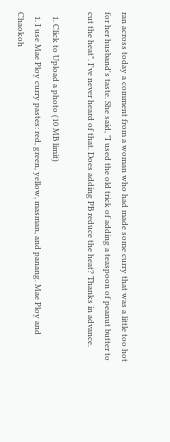ran across today a comment from a woman who had made some curry that was a little too hot for her husband's taste. She said, "I used the old trick of adding a teaspoon of peanut butter to cut the heat". I've never heard of that. Does adding PB reduce the heat? Thanks in advance.

  1. Click to Upload a photo (10 MB limit)
  1. I use Mae Ploy curry pastes: red, green, yellow, masman, and panang. Mae Ploy and Chaokoh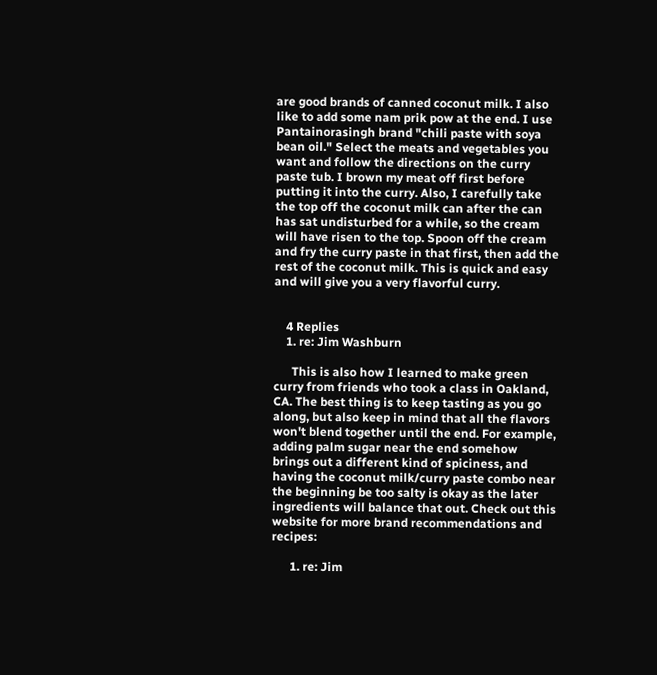are good brands of canned coconut milk. I also like to add some nam prik pow at the end. I use Pantainorasingh brand "chili paste with soya bean oil." Select the meats and vegetables you want and follow the directions on the curry paste tub. I brown my meat off first before putting it into the curry. Also, I carefully take the top off the coconut milk can after the can has sat undisturbed for a while, so the cream will have risen to the top. Spoon off the cream and fry the curry paste in that first, then add the rest of the coconut milk. This is quick and easy and will give you a very flavorful curry.


    4 Replies
    1. re: Jim Washburn

      This is also how I learned to make green curry from friends who took a class in Oakland, CA. The best thing is to keep tasting as you go along, but also keep in mind that all the flavors won't blend together until the end. For example, adding palm sugar near the end somehow brings out a different kind of spiciness, and having the coconut milk/curry paste combo near the beginning be too salty is okay as the later ingredients will balance that out. Check out this website for more brand recommendations and recipes:

      1. re: Jim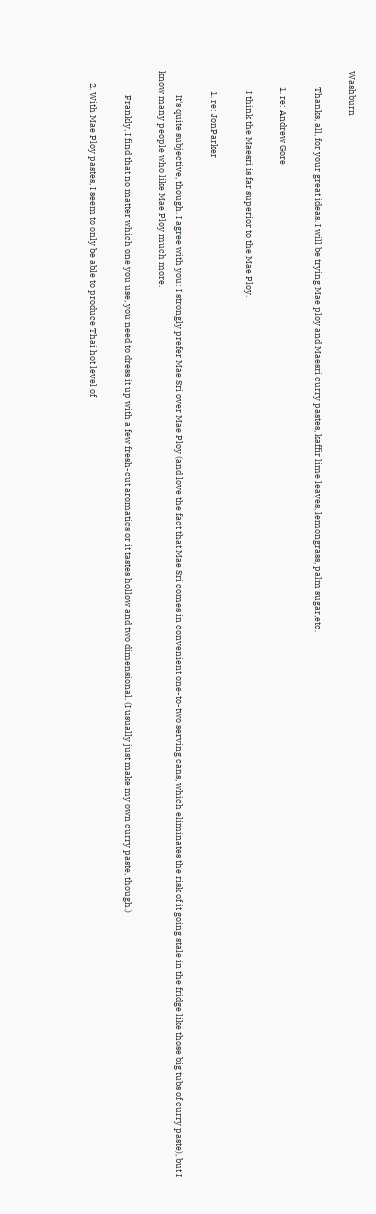Washburn

        Thanks, all, for your great ideas. I will be trying Mae ploy and Maesri curry pastes, kaffir lime leaves, lemongrass, palm sugar,etc.

        1. re: Andrew Gore

          I think the Maesri is far superior to the Mae Ploy.

          1. re: JonParker

            It's quite subjective, though. I agree with you: I strongly prefer Mae Sri over Mae Ploy (and love the fact that Mae Sri comes in convenient one-to-two serving cans, which eliminates the risk of it going stale in the fridge like those big tubs of curry paste), but I know many people who like Mae Ploy much more.

            Frankly, I find that no matter which one you use, you need to dress it up with a few fresh-cut aromatics or it tastes hollow and two dimensional. (I usually just make my own curry paste, though.)

      2. With Mae Ploy pastes, I seem to only be able to produce Thai hot level of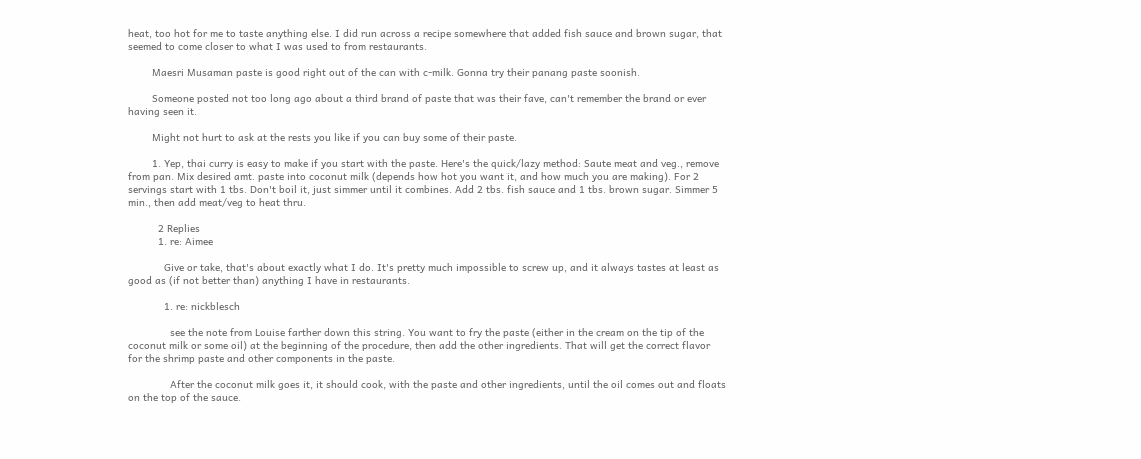heat, too hot for me to taste anything else. I did run across a recipe somewhere that added fish sauce and brown sugar, that seemed to come closer to what I was used to from restaurants.

        Maesri Musaman paste is good right out of the can with c-milk. Gonna try their panang paste soonish.

        Someone posted not too long ago about a third brand of paste that was their fave, can't remember the brand or ever having seen it.

        Might not hurt to ask at the rests you like if you can buy some of their paste.

        1. Yep, thai curry is easy to make if you start with the paste. Here's the quick/lazy method: Saute meat and veg., remove from pan. Mix desired amt. paste into coconut milk (depends how hot you want it, and how much you are making). For 2 servings start with 1 tbs. Don't boil it, just simmer until it combines. Add 2 tbs. fish sauce and 1 tbs. brown sugar. Simmer 5 min., then add meat/veg to heat thru.

          2 Replies
          1. re: Aimee

            Give or take, that's about exactly what I do. It's pretty much impossible to screw up, and it always tastes at least as good as (if not better than) anything I have in restaurants.

            1. re: nickblesch

              see the note from Louise farther down this string. You want to fry the paste (either in the cream on the tip of the coconut milk or some oil) at the beginning of the procedure, then add the other ingredients. That will get the correct flavor for the shrimp paste and other components in the paste.

              After the coconut milk goes it, it should cook, with the paste and other ingredients, until the oil comes out and floats on the top of the sauce.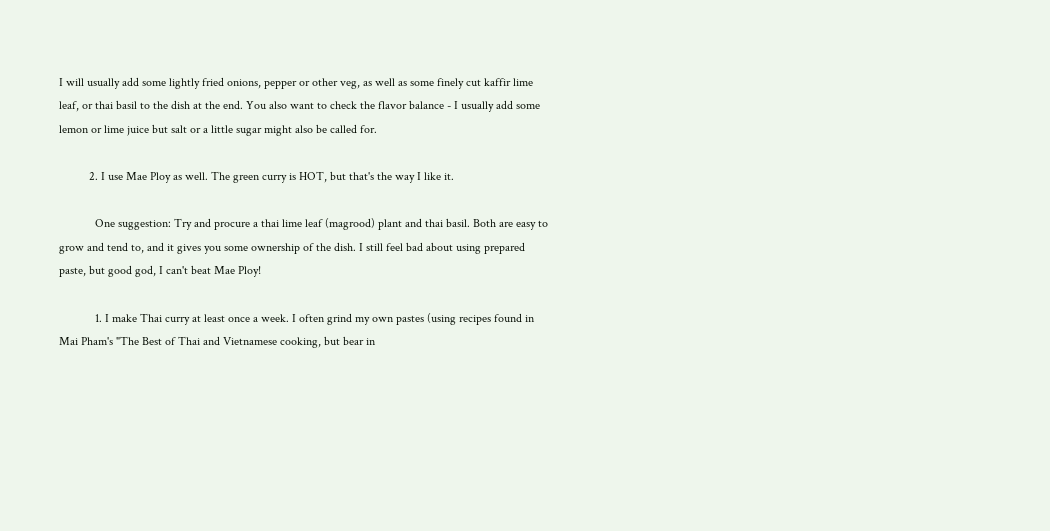I will usually add some lightly fried onions, pepper or other veg, as well as some finely cut kaffir lime leaf, or thai basil to the dish at the end. You also want to check the flavor balance - I usually add some lemon or lime juice but salt or a little sugar might also be called for.

          2. I use Mae Ploy as well. The green curry is HOT, but that's the way I like it.

            One suggestion: Try and procure a thai lime leaf (magrood) plant and thai basil. Both are easy to grow and tend to, and it gives you some ownership of the dish. I still feel bad about using prepared paste, but good god, I can't beat Mae Ploy!

            1. I make Thai curry at least once a week. I often grind my own pastes (using recipes found in Mai Pham's "The Best of Thai and Vietnamese cooking, but bear in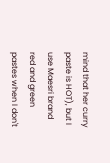mind that her curry paste is HOT), but I use Maesri brand red and green pastes when I don't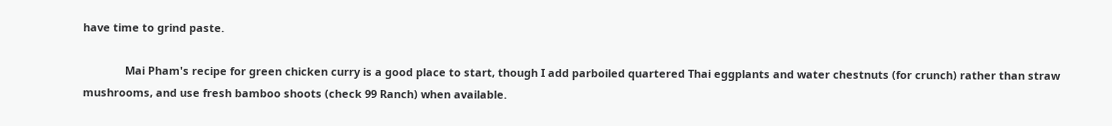have time to grind paste.

              Mai Pham's recipe for green chicken curry is a good place to start, though I add parboiled quartered Thai eggplants and water chestnuts (for crunch) rather than straw mushrooms, and use fresh bamboo shoots (check 99 Ranch) when available.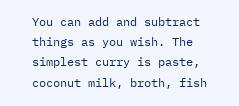You can add and subtract things as you wish. The simplest curry is paste, coconut milk, broth, fish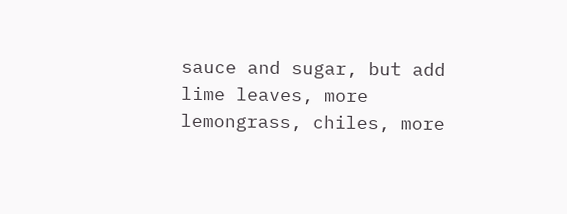sauce and sugar, but add lime leaves, more lemongrass, chiles, more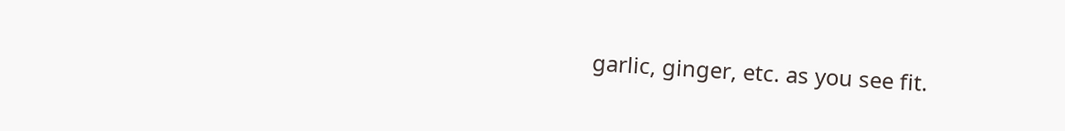garlic, ginger, etc. as you see fit.